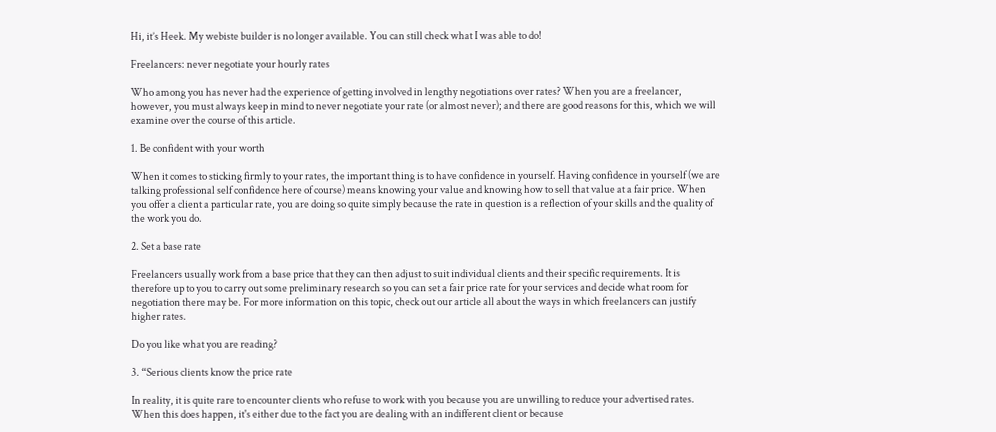Hi, it’s Heek. My webiste builder is no longer available. You can still check what I was able to do!

Freelancers: never negotiate your hourly rates

Who among you has never had the experience of getting involved in lengthy negotiations over rates? When you are a freelancer, however, you must always keep in mind to never negotiate your rate (or almost never); and there are good reasons for this, which we will examine over the course of this article.

1. Be confident with your worth

When it comes to sticking firmly to your rates, the important thing is to have confidence in yourself. Having confidence in yourself (we are talking professional self confidence here of course) means knowing your value and knowing how to sell that value at a fair price. When you offer a client a particular rate, you are doing so quite simply because the rate in question is a reflection of your skills and the quality of the work you do.

2. Set a base rate

Freelancers usually work from a base price that they can then adjust to suit individual clients and their specific requirements. It is therefore up to you to carry out some preliminary research so you can set a fair price rate for your services and decide what room for negotiation there may be. For more information on this topic, check out our article all about the ways in which freelancers can justify higher rates.

Do you like what you are reading?

3. “Serious clients know the price rate

In reality, it is quite rare to encounter clients who refuse to work with you because you are unwilling to reduce your advertised rates. When this does happen, it's either due to the fact you are dealing with an indifferent client or because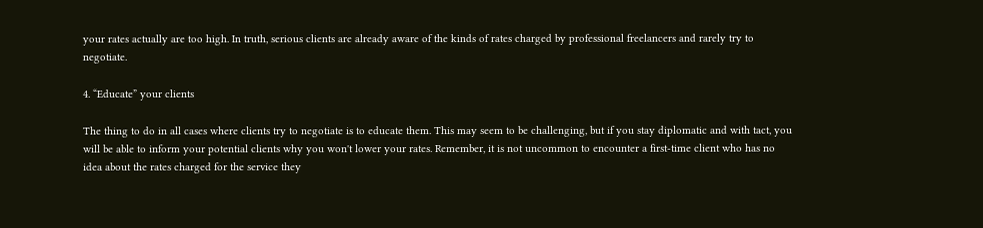your rates actually are too high. In truth, serious clients are already aware of the kinds of rates charged by professional freelancers and rarely try to negotiate.

4. “Educate” your clients

The thing to do in all cases where clients try to negotiate is to educate them. This may seem to be challenging, but if you stay diplomatic and with tact, you will be able to inform your potential clients why you won't lower your rates. Remember, it is not uncommon to encounter a first-time client who has no idea about the rates charged for the service they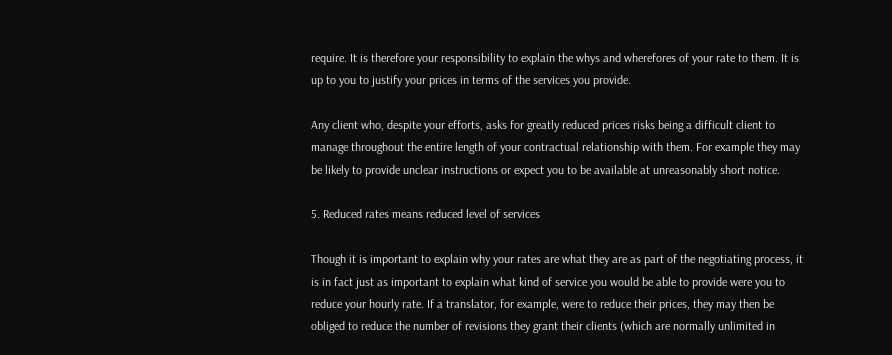require. It is therefore your responsibility to explain the whys and wherefores of your rate to them. It is up to you to justify your prices in terms of the services you provide.

Any client who, despite your efforts, asks for greatly reduced prices risks being a difficult client to manage throughout the entire length of your contractual relationship with them. For example they may be likely to provide unclear instructions or expect you to be available at unreasonably short notice.

5. Reduced rates means reduced level of services

Though it is important to explain why your rates are what they are as part of the negotiating process, it is in fact just as important to explain what kind of service you would be able to provide were you to reduce your hourly rate. If a translator, for example, were to reduce their prices, they may then be obliged to reduce the number of revisions they grant their clients (which are normally unlimited in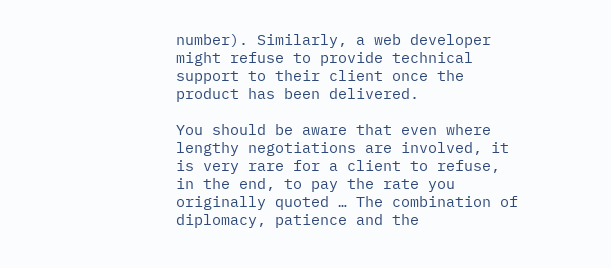number). Similarly, a web developer might refuse to provide technical support to their client once the product has been delivered.

You should be aware that even where lengthy negotiations are involved, it is very rare for a client to refuse, in the end, to pay the rate you originally quoted … The combination of diplomacy, patience and the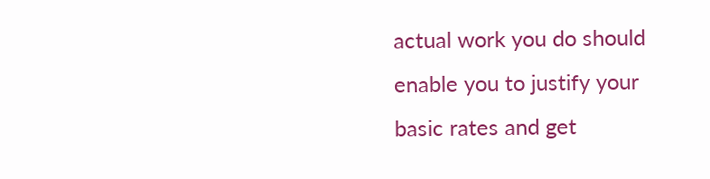actual work you do should enable you to justify your basic rates and get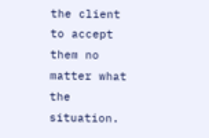the client to accept them no matter what the situation.